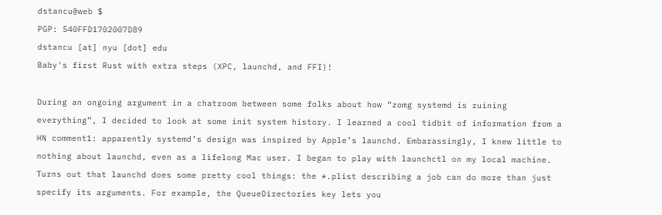dstancu@web $
PGP: 540FFD1702007D89
dstancu [at] nyu [dot] edu
Baby's first Rust with extra steps (XPC, launchd, and FFI)!

During an ongoing argument in a chatroom between some folks about how “zomg systemd is ruining everything”, I decided to look at some init system history. I learned a cool tidbit of information from a HN comment1: apparently systemd’s design was inspired by Apple’s launchd. Embarassingly, I knew little to nothing about launchd, even as a lifelong Mac user. I began to play with launchctl on my local machine. Turns out that launchd does some pretty cool things: the *.plist describing a job can do more than just specify its arguments. For example, the QueueDirectories key lets you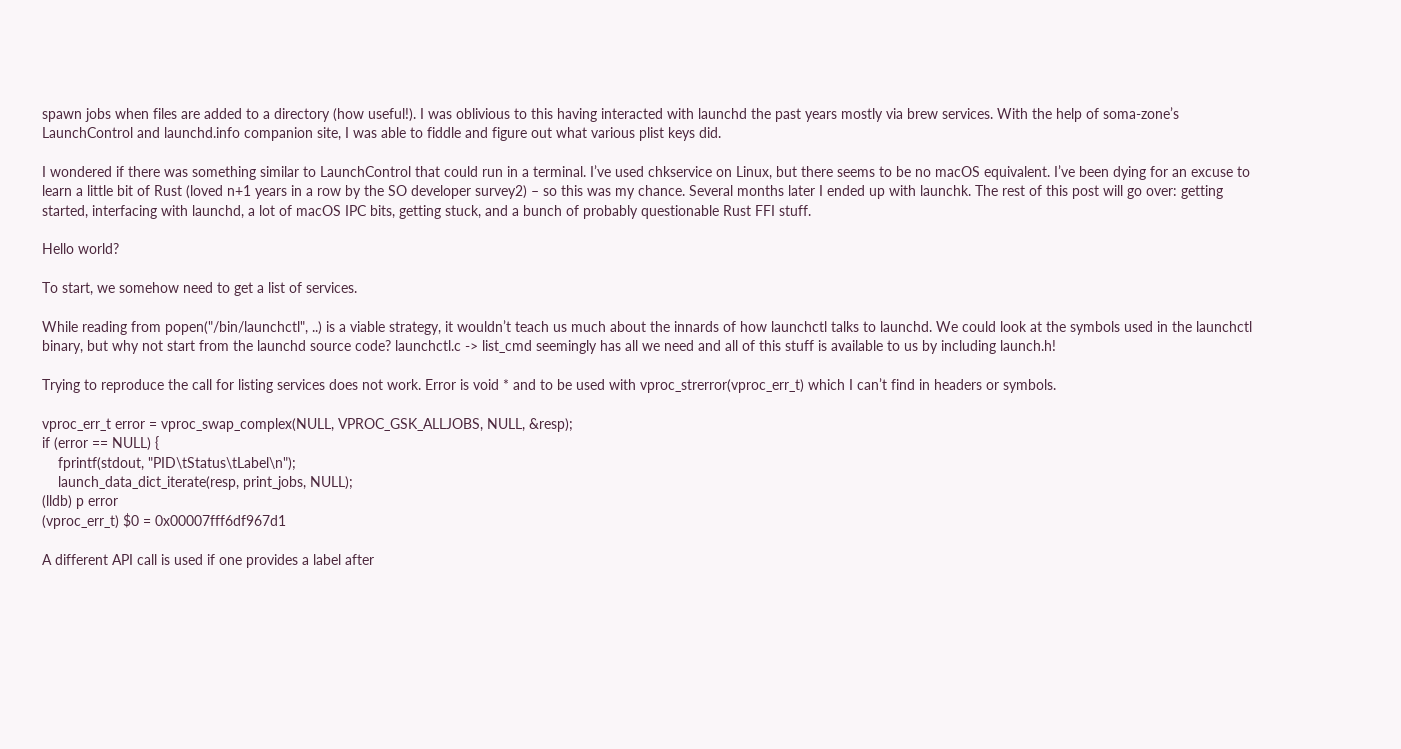spawn jobs when files are added to a directory (how useful!). I was oblivious to this having interacted with launchd the past years mostly via brew services. With the help of soma-zone’s LaunchControl and launchd.info companion site, I was able to fiddle and figure out what various plist keys did.

I wondered if there was something similar to LaunchControl that could run in a terminal. I’ve used chkservice on Linux, but there seems to be no macOS equivalent. I’ve been dying for an excuse to learn a little bit of Rust (loved n+1 years in a row by the SO developer survey2) – so this was my chance. Several months later I ended up with launchk. The rest of this post will go over: getting started, interfacing with launchd, a lot of macOS IPC bits, getting stuck, and a bunch of probably questionable Rust FFI stuff.

Hello world?

To start, we somehow need to get a list of services.

While reading from popen("/bin/launchctl", ..) is a viable strategy, it wouldn’t teach us much about the innards of how launchctl talks to launchd. We could look at the symbols used in the launchctl binary, but why not start from the launchd source code? launchctl.c -> list_cmd seemingly has all we need and all of this stuff is available to us by including launch.h!

Trying to reproduce the call for listing services does not work. Error is void * and to be used with vproc_strerror(vproc_err_t) which I can’t find in headers or symbols.

vproc_err_t error = vproc_swap_complex(NULL, VPROC_GSK_ALLJOBS, NULL, &resp);
if (error == NULL) {
    fprintf(stdout, "PID\tStatus\tLabel\n");
    launch_data_dict_iterate(resp, print_jobs, NULL);
(lldb) p error
(vproc_err_t) $0 = 0x00007fff6df967d1

A different API call is used if one provides a label after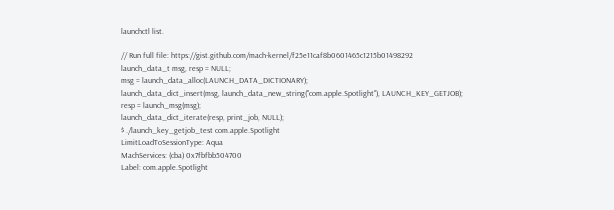launchctl list.

// Run full file: https://gist.github.com/mach-kernel/f25e11caf8b0601465c1215b01498292
launch_data_t msg, resp = NULL;
msg = launch_data_alloc(LAUNCH_DATA_DICTIONARY);
launch_data_dict_insert(msg, launch_data_new_string("com.apple.Spotlight"), LAUNCH_KEY_GETJOB);
resp = launch_msg(msg);
launch_data_dict_iterate(resp, print_job, NULL);
$ ./launch_key_getjob_test com.apple.Spotlight
LimitLoadToSessionType: Aqua
MachServices: (cba) 0x7fbfbb504700
Label: com.apple.Spotlight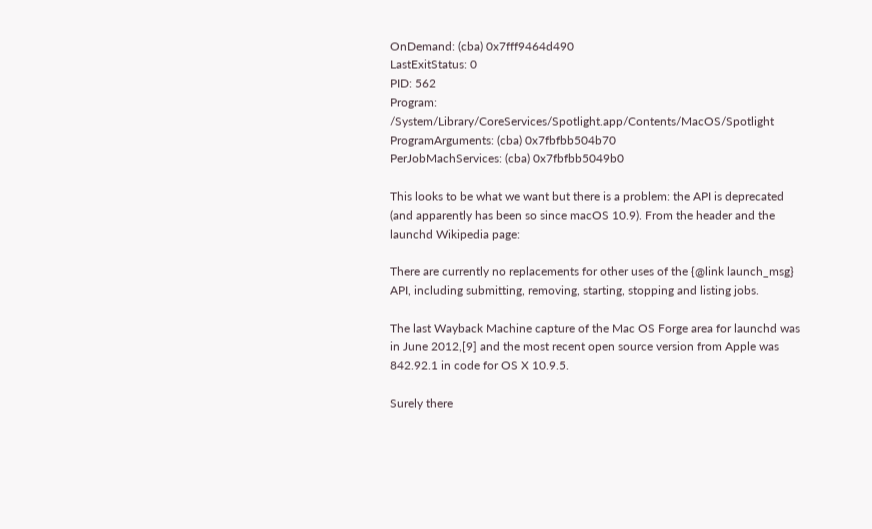OnDemand: (cba) 0x7fff9464d490
LastExitStatus: 0
PID: 562
Program: /System/Library/CoreServices/Spotlight.app/Contents/MacOS/Spotlight
ProgramArguments: (cba) 0x7fbfbb504b70
PerJobMachServices: (cba) 0x7fbfbb5049b0

This looks to be what we want but there is a problem: the API is deprecated (and apparently has been so since macOS 10.9). From the header and the launchd Wikipedia page:

There are currently no replacements for other uses of the {@link launch_msg} API, including submitting, removing, starting, stopping and listing jobs.

The last Wayback Machine capture of the Mac OS Forge area for launchd was in June 2012,[9] and the most recent open source version from Apple was 842.92.1 in code for OS X 10.9.5.

Surely there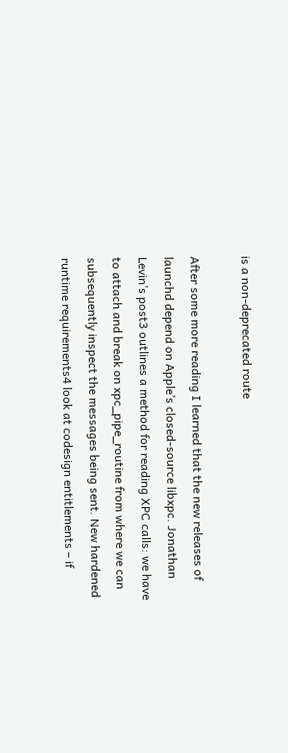is a non-deprecated route

After some more reading I learned that the new releases of launchd depend on Apple’s closed-source libxpc. Jonathan Levin’s post3 outlines a method for reading XPC calls: we have to attach and break on xpc_pipe_routine from where we can subsequently inspect the messages being sent. New hardened runtime requirements4 look at codesign entitlements – if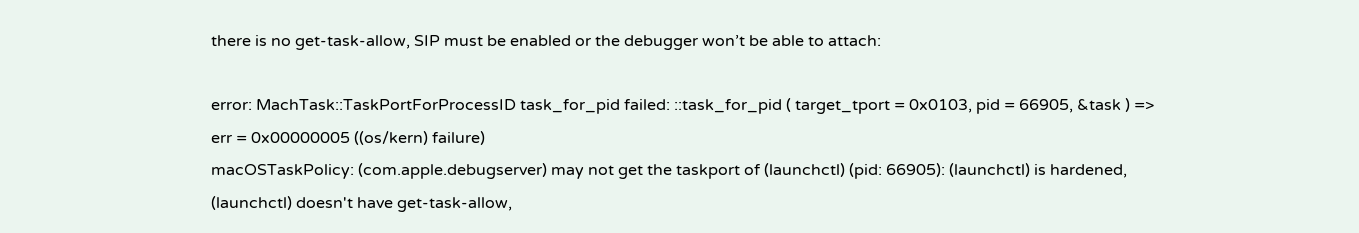there is no get-task-allow, SIP must be enabled or the debugger won’t be able to attach:

error: MachTask::TaskPortForProcessID task_for_pid failed: ::task_for_pid ( target_tport = 0x0103, pid = 66905, &task ) => err = 0x00000005 ((os/kern) failure)
macOSTaskPolicy: (com.apple.debugserver) may not get the taskport of (launchctl) (pid: 66905): (launchctl) is hardened, (launchctl) doesn't have get-task-allow,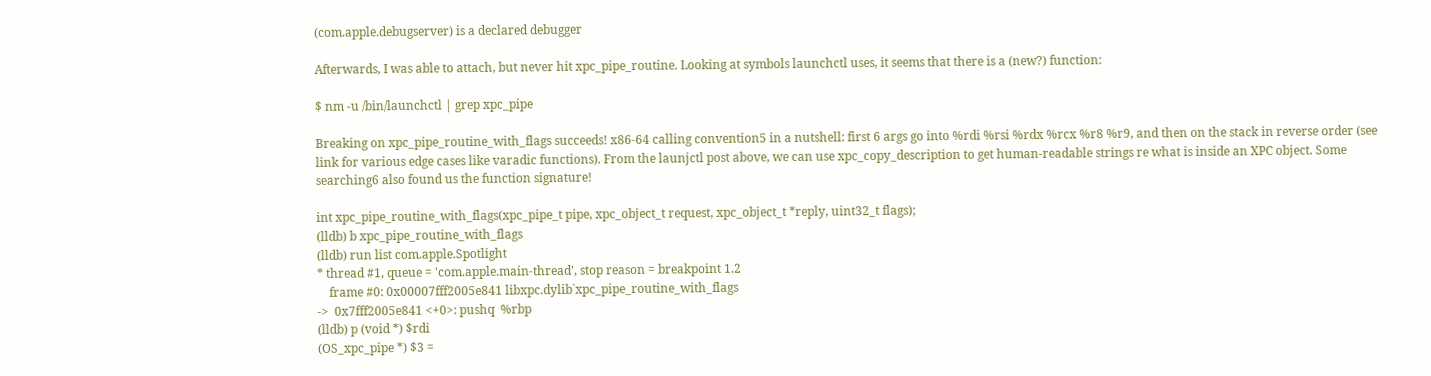(com.apple.debugserver) is a declared debugger

Afterwards, I was able to attach, but never hit xpc_pipe_routine. Looking at symbols launchctl uses, it seems that there is a (new?) function:

$ nm -u /bin/launchctl | grep xpc_pipe

Breaking on xpc_pipe_routine_with_flags succeeds! x86-64 calling convention5 in a nutshell: first 6 args go into %rdi %rsi %rdx %rcx %r8 %r9, and then on the stack in reverse order (see link for various edge cases like varadic functions). From the launjctl post above, we can use xpc_copy_description to get human-readable strings re what is inside an XPC object. Some searching6 also found us the function signature!

int xpc_pipe_routine_with_flags(xpc_pipe_t pipe, xpc_object_t request, xpc_object_t *reply, uint32_t flags);
(lldb) b xpc_pipe_routine_with_flags
(lldb) run list com.apple.Spotlight
* thread #1, queue = 'com.apple.main-thread', stop reason = breakpoint 1.2
    frame #0: 0x00007fff2005e841 libxpc.dylib`xpc_pipe_routine_with_flags
->  0x7fff2005e841 <+0>: pushq  %rbp
(lldb) p (void *) $rdi
(OS_xpc_pipe *) $3 =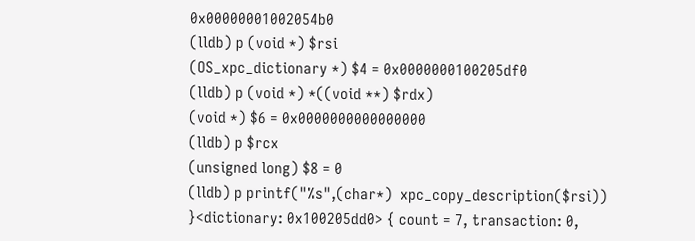0x00000001002054b0
(lldb) p (void *) $rsi
(OS_xpc_dictionary *) $4 = 0x0000000100205df0
(lldb) p (void *) *((void **) $rdx)
(void *) $6 = 0x0000000000000000
(lldb) p $rcx
(unsigned long) $8 = 0
(lldb) p printf("%s",(char*)  xpc_copy_description($rsi))
}<dictionary: 0x100205dd0> { count = 7, transaction: 0,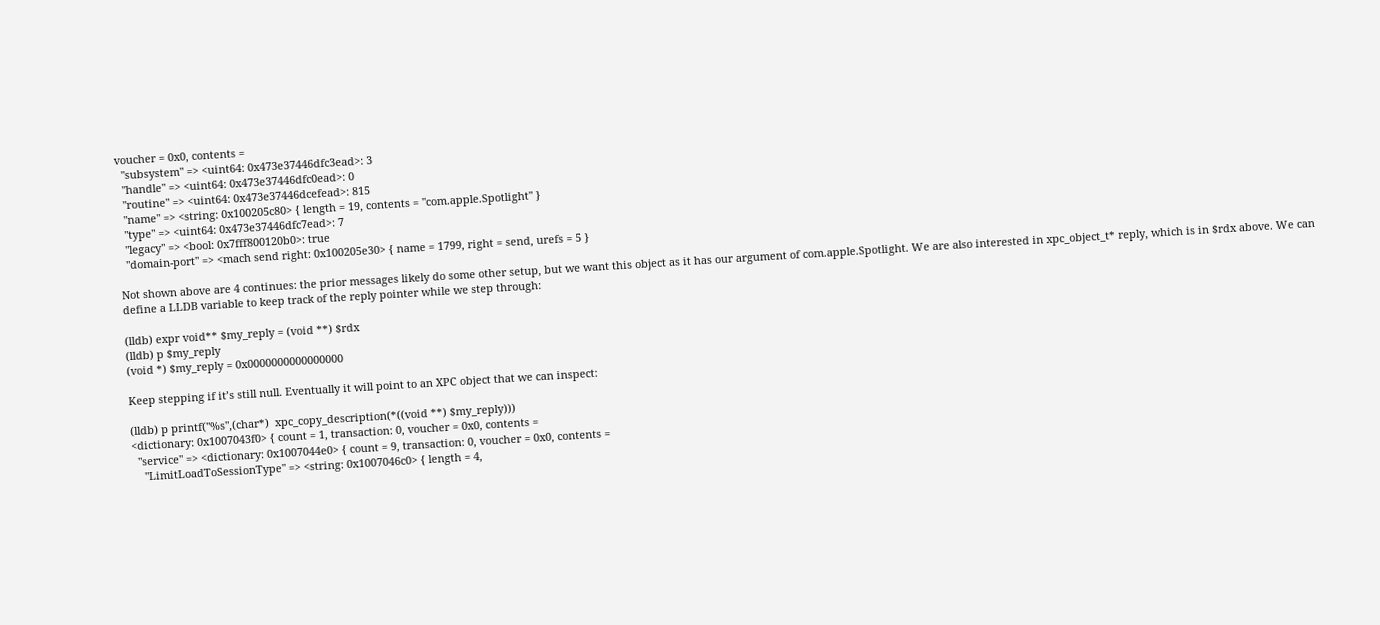voucher = 0x0, contents =
  "subsystem" => <uint64: 0x473e37446dfc3ead>: 3
  "handle" => <uint64: 0x473e37446dfc0ead>: 0
  "routine" => <uint64: 0x473e37446dcefead>: 815
  "name" => <string: 0x100205c80> { length = 19, contents = "com.apple.Spotlight" }
  "type" => <uint64: 0x473e37446dfc7ead>: 7
  "legacy" => <bool: 0x7fff800120b0>: true
  "domain-port" => <mach send right: 0x100205e30> { name = 1799, right = send, urefs = 5 }

Not shown above are 4 continues: the prior messages likely do some other setup, but we want this object as it has our argument of com.apple.Spotlight. We are also interested in xpc_object_t* reply, which is in $rdx above. We can define a LLDB variable to keep track of the reply pointer while we step through:

(lldb) expr void** $my_reply = (void **) $rdx
(lldb) p $my_reply
(void *) $my_reply = 0x0000000000000000

Keep stepping if it’s still null. Eventually it will point to an XPC object that we can inspect:

(lldb) p printf("%s",(char*)  xpc_copy_description(*((void **) $my_reply)))
<dictionary: 0x1007043f0> { count = 1, transaction: 0, voucher = 0x0, contents =
  "service" => <dictionary: 0x1007044e0> { count = 9, transaction: 0, voucher = 0x0, contents =
    "LimitLoadToSessionType" => <string: 0x1007046c0> { length = 4,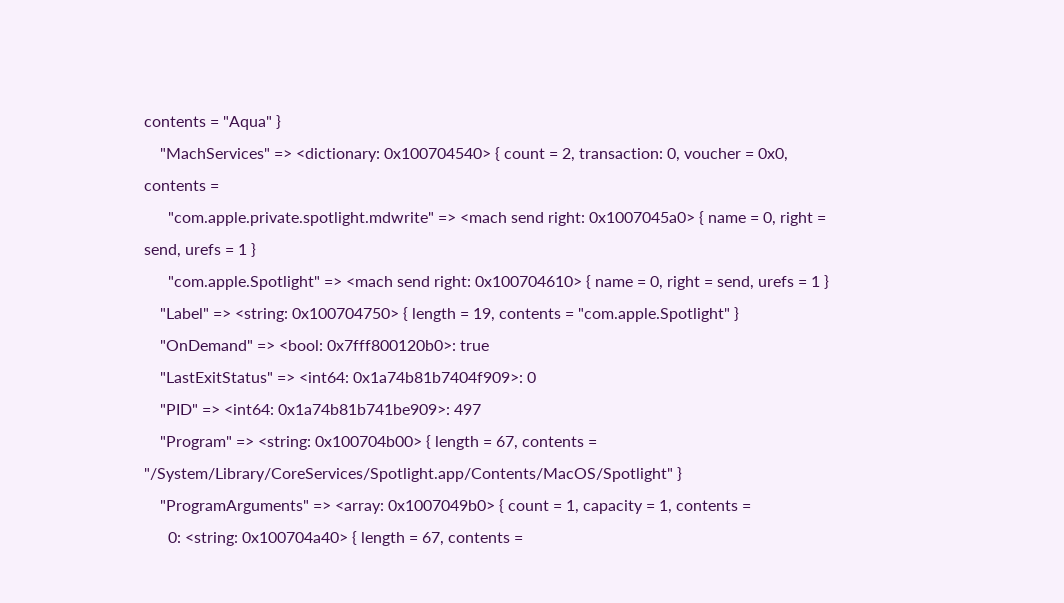contents = "Aqua" }
    "MachServices" => <dictionary: 0x100704540> { count = 2, transaction: 0, voucher = 0x0, contents =
      "com.apple.private.spotlight.mdwrite" => <mach send right: 0x1007045a0> { name = 0, right = send, urefs = 1 }
      "com.apple.Spotlight" => <mach send right: 0x100704610> { name = 0, right = send, urefs = 1 }
    "Label" => <string: 0x100704750> { length = 19, contents = "com.apple.Spotlight" }
    "OnDemand" => <bool: 0x7fff800120b0>: true
    "LastExitStatus" => <int64: 0x1a74b81b7404f909>: 0
    "PID" => <int64: 0x1a74b81b741be909>: 497
    "Program" => <string: 0x100704b00> { length = 67, contents = "/System/Library/CoreServices/Spotlight.app/Contents/MacOS/Spotlight" }
    "ProgramArguments" => <array: 0x1007049b0> { count = 1, capacity = 1, contents =
      0: <string: 0x100704a40> { length = 67, contents =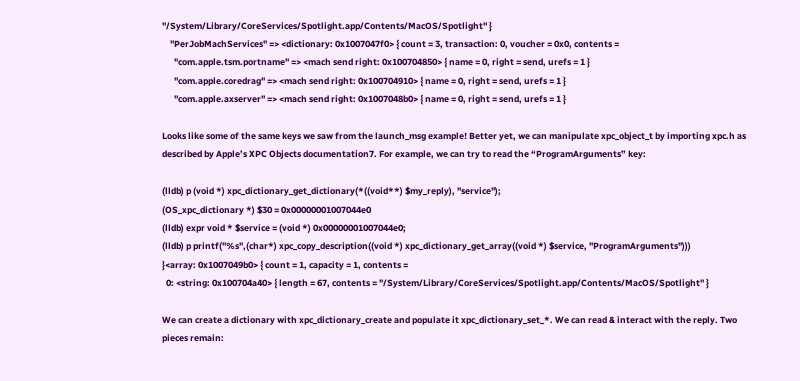"/System/Library/CoreServices/Spotlight.app/Contents/MacOS/Spotlight" }
    "PerJobMachServices" => <dictionary: 0x1007047f0> { count = 3, transaction: 0, voucher = 0x0, contents =
      "com.apple.tsm.portname" => <mach send right: 0x100704850> { name = 0, right = send, urefs = 1 }
      "com.apple.coredrag" => <mach send right: 0x100704910> { name = 0, right = send, urefs = 1 }
      "com.apple.axserver" => <mach send right: 0x1007048b0> { name = 0, right = send, urefs = 1 }

Looks like some of the same keys we saw from the launch_msg example! Better yet, we can manipulate xpc_object_t by importing xpc.h as described by Apple’s XPC Objects documentation7. For example, we can try to read the “ProgramArguments” key:

(lldb) p (void *) xpc_dictionary_get_dictionary(*((void**) $my_reply), "service");
(OS_xpc_dictionary *) $30 = 0x00000001007044e0
(lldb) expr void * $service = (void *) 0x00000001007044e0;
(lldb) p printf("%s",(char*) xpc_copy_description((void *) xpc_dictionary_get_array((void *) $service, "ProgramArguments")))
}<array: 0x1007049b0> { count = 1, capacity = 1, contents =
  0: <string: 0x100704a40> { length = 67, contents = "/System/Library/CoreServices/Spotlight.app/Contents/MacOS/Spotlight" }

We can create a dictionary with xpc_dictionary_create and populate it xpc_dictionary_set_*. We can read & interact with the reply. Two pieces remain: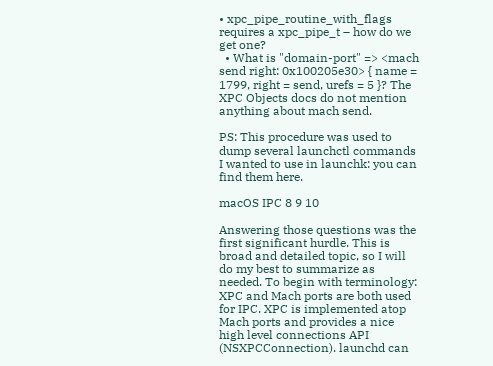• xpc_pipe_routine_with_flags requires a xpc_pipe_t – how do we get one?
  • What is "domain-port" => <mach send right: 0x100205e30> { name = 1799, right = send, urefs = 5 }? The XPC Objects docs do not mention anything about mach send.

PS: This procedure was used to dump several launchctl commands I wanted to use in launchk: you can find them here.

macOS IPC 8 9 10

Answering those questions was the first significant hurdle. This is broad and detailed topic, so I will do my best to summarize as needed. To begin with terminology: XPC and Mach ports are both used for IPC. XPC is implemented atop Mach ports and provides a nice high level connections API (NSXPCConnection). launchd can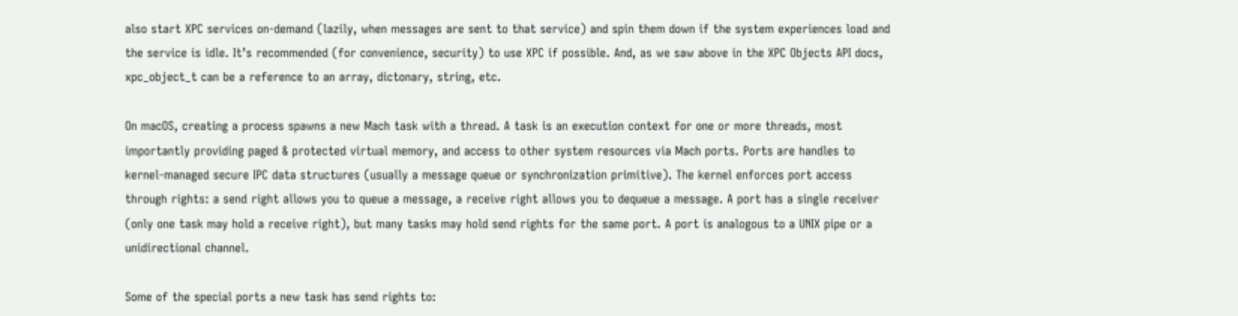also start XPC services on-demand (lazily, when messages are sent to that service) and spin them down if the system experiences load and the service is idle. It’s recommended (for convenience, security) to use XPC if possible. And, as we saw above in the XPC Objects API docs, xpc_object_t can be a reference to an array, dictonary, string, etc.

On macOS, creating a process spawns a new Mach task with a thread. A task is an execution context for one or more threads, most importantly providing paged & protected virtual memory, and access to other system resources via Mach ports. Ports are handles to kernel-managed secure IPC data structures (usually a message queue or synchronization primitive). The kernel enforces port access through rights: a send right allows you to queue a message, a receive right allows you to dequeue a message. A port has a single receiver (only one task may hold a receive right), but many tasks may hold send rights for the same port. A port is analogous to a UNIX pipe or a unidirectional channel.

Some of the special ports a new task has send rights to: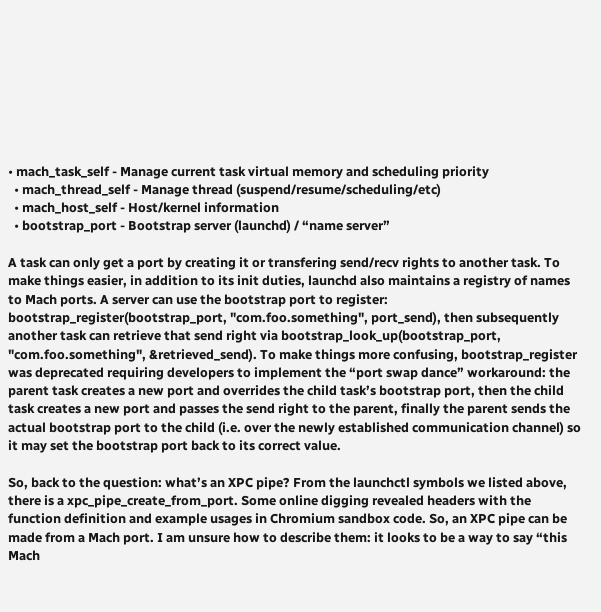• mach_task_self - Manage current task virtual memory and scheduling priority
  • mach_thread_self - Manage thread (suspend/resume/scheduling/etc)
  • mach_host_self - Host/kernel information
  • bootstrap_port - Bootstrap server (launchd) / “name server”

A task can only get a port by creating it or transfering send/recv rights to another task. To make things easier, in addition to its init duties, launchd also maintains a registry of names to Mach ports. A server can use the bootstrap port to register: bootstrap_register(bootstrap_port, "com.foo.something", port_send), then subsequently another task can retrieve that send right via bootstrap_look_up(bootstrap_port, "com.foo.something", &retrieved_send). To make things more confusing, bootstrap_register was deprecated requiring developers to implement the “port swap dance” workaround: the parent task creates a new port and overrides the child task’s bootstrap port, then the child task creates a new port and passes the send right to the parent, finally the parent sends the actual bootstrap port to the child (i.e. over the newly established communication channel) so it may set the bootstrap port back to its correct value.

So, back to the question: what’s an XPC pipe? From the launchctl symbols we listed above, there is a xpc_pipe_create_from_port. Some online digging revealed headers with the function definition and example usages in Chromium sandbox code. So, an XPC pipe can be made from a Mach port. I am unsure how to describe them: it looks to be a way to say “this Mach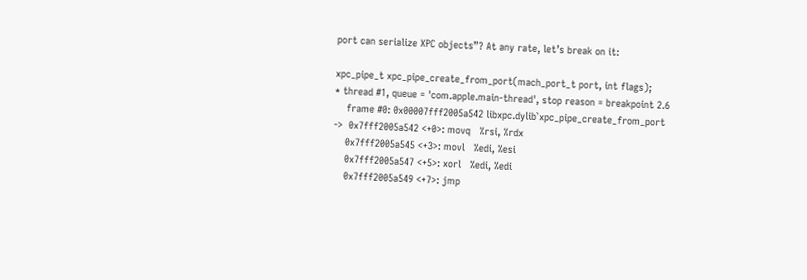port can serialize XPC objects”? At any rate, let’s break on it:

xpc_pipe_t xpc_pipe_create_from_port(mach_port_t port, int flags);
* thread #1, queue = 'com.apple.main-thread', stop reason = breakpoint 2.6
    frame #0: 0x00007fff2005a542 libxpc.dylib`xpc_pipe_create_from_port
->  0x7fff2005a542 <+0>: movq   %rsi, %rdx
    0x7fff2005a545 <+3>: movl   %edi, %esi
    0x7fff2005a547 <+5>: xorl   %edi, %edi
    0x7fff2005a549 <+7>: jmp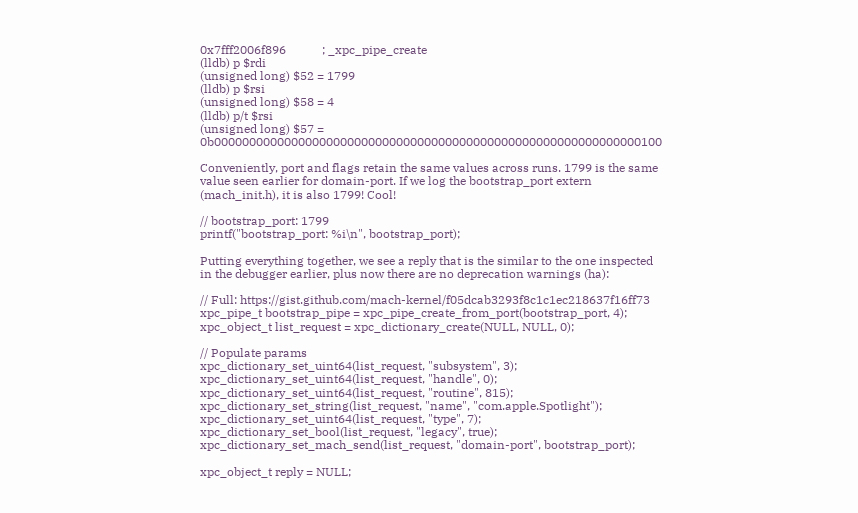0x7fff2006f896            ; _xpc_pipe_create
(lldb) p $rdi
(unsigned long) $52 = 1799
(lldb) p $rsi
(unsigned long) $58 = 4
(lldb) p/t $rsi
(unsigned long) $57 = 0b0000000000000000000000000000000000000000000000000000000000000100

Conveniently, port and flags retain the same values across runs. 1799 is the same value seen earlier for domain-port. If we log the bootstrap_port extern (mach_init.h), it is also 1799! Cool!

// bootstrap_port: 1799
printf("bootstrap_port: %i\n", bootstrap_port);

Putting everything together, we see a reply that is the similar to the one inspected in the debugger earlier, plus now there are no deprecation warnings (ha):

// Full: https://gist.github.com/mach-kernel/f05dcab3293f8c1c1ec218637f16ff73
xpc_pipe_t bootstrap_pipe = xpc_pipe_create_from_port(bootstrap_port, 4);
xpc_object_t list_request = xpc_dictionary_create(NULL, NULL, 0);

// Populate params
xpc_dictionary_set_uint64(list_request, "subsystem", 3);
xpc_dictionary_set_uint64(list_request, "handle", 0);
xpc_dictionary_set_uint64(list_request, "routine", 815);
xpc_dictionary_set_string(list_request, "name", "com.apple.Spotlight");
xpc_dictionary_set_uint64(list_request, "type", 7);
xpc_dictionary_set_bool(list_request, "legacy", true);
xpc_dictionary_set_mach_send(list_request, "domain-port", bootstrap_port);

xpc_object_t reply = NULL;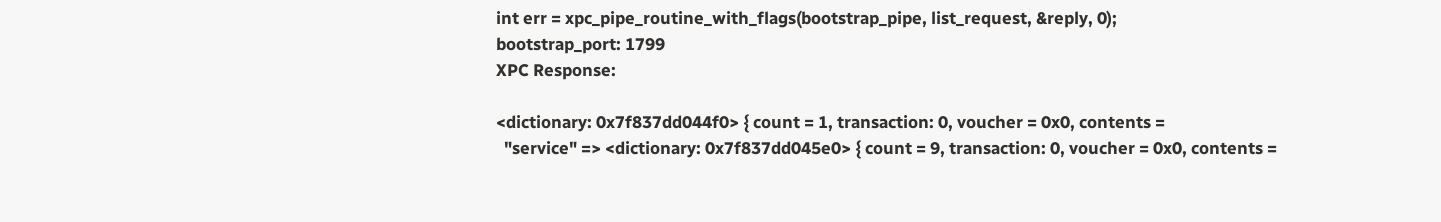int err = xpc_pipe_routine_with_flags(bootstrap_pipe, list_request, &reply, 0);
bootstrap_port: 1799
XPC Response:

<dictionary: 0x7f837dd044f0> { count = 1, transaction: 0, voucher = 0x0, contents =
  "service" => <dictionary: 0x7f837dd045e0> { count = 9, transaction: 0, voucher = 0x0, contents =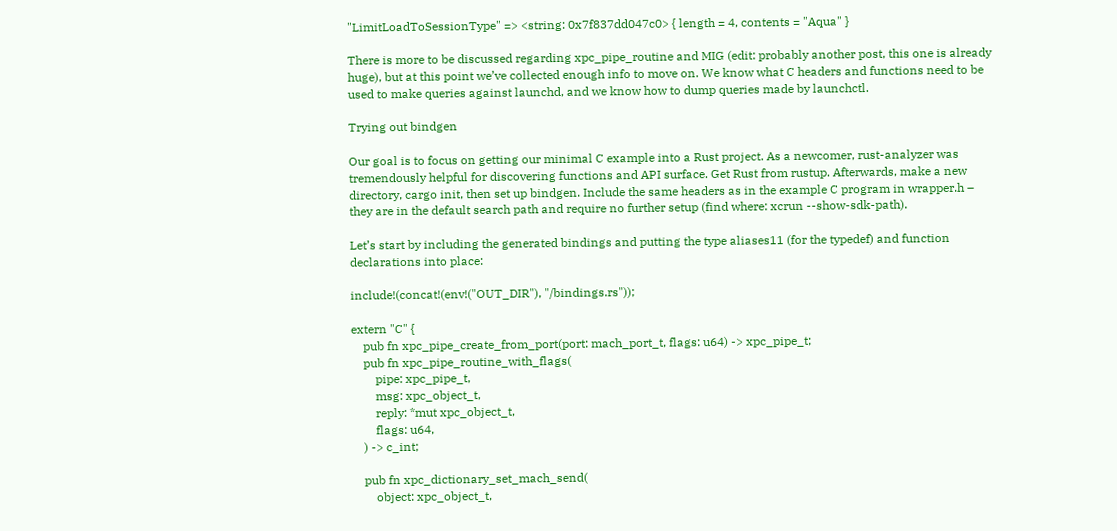"LimitLoadToSessionType" => <string: 0x7f837dd047c0> { length = 4, contents = "Aqua" }

There is more to be discussed regarding xpc_pipe_routine and MIG (edit: probably another post, this one is already huge), but at this point we’ve collected enough info to move on. We know what C headers and functions need to be used to make queries against launchd, and we know how to dump queries made by launchctl.

Trying out bindgen

Our goal is to focus on getting our minimal C example into a Rust project. As a newcomer, rust-analyzer was tremendously helpful for discovering functions and API surface. Get Rust from rustup. Afterwards, make a new directory, cargo init, then set up bindgen. Include the same headers as in the example C program in wrapper.h – they are in the default search path and require no further setup (find where: xcrun --show-sdk-path).

Let’s start by including the generated bindings and putting the type aliases11 (for the typedef) and function declarations into place:

include!(concat!(env!("OUT_DIR"), "/bindings.rs"));

extern "C" {
    pub fn xpc_pipe_create_from_port(port: mach_port_t, flags: u64) -> xpc_pipe_t;
    pub fn xpc_pipe_routine_with_flags(
        pipe: xpc_pipe_t,
        msg: xpc_object_t,
        reply: *mut xpc_object_t,
        flags: u64,
    ) -> c_int;

    pub fn xpc_dictionary_set_mach_send(
        object: xpc_object_t,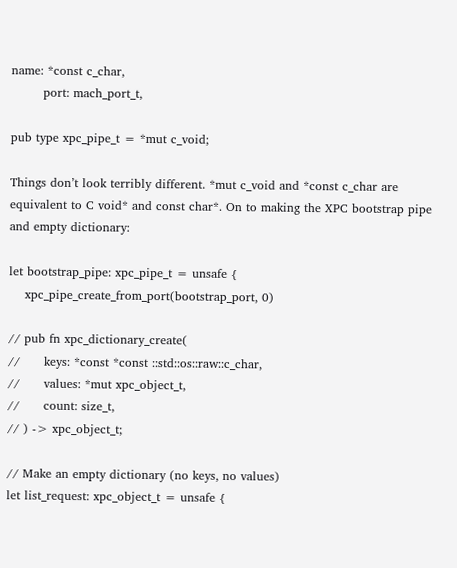name: *const c_char,
        port: mach_port_t,

pub type xpc_pipe_t = *mut c_void;

Things don’t look terribly different. *mut c_void and *const c_char are equivalent to C void* and const char*. On to making the XPC bootstrap pipe and empty dictionary:

let bootstrap_pipe: xpc_pipe_t = unsafe {
    xpc_pipe_create_from_port(bootstrap_port, 0)

// pub fn xpc_dictionary_create(
//      keys: *const *const ::std::os::raw::c_char,
//      values: *mut xpc_object_t,
//      count: size_t,
// ) -> xpc_object_t;

// Make an empty dictionary (no keys, no values)
let list_request: xpc_object_t = unsafe {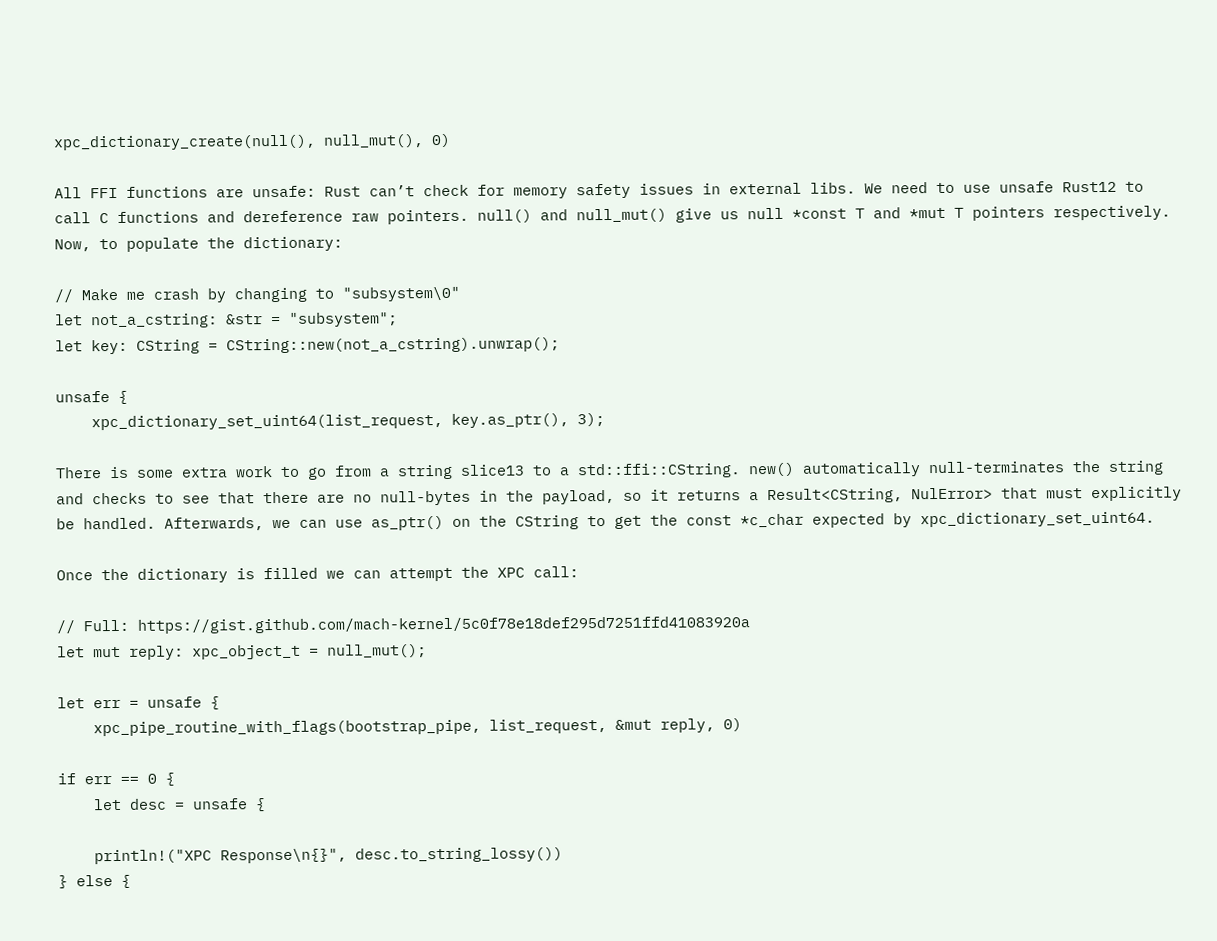xpc_dictionary_create(null(), null_mut(), 0)

All FFI functions are unsafe: Rust can’t check for memory safety issues in external libs. We need to use unsafe Rust12 to call C functions and dereference raw pointers. null() and null_mut() give us null *const T and *mut T pointers respectively. Now, to populate the dictionary:

// Make me crash by changing to "subsystem\0"
let not_a_cstring: &str = "subsystem";
let key: CString = CString::new(not_a_cstring).unwrap();

unsafe {
    xpc_dictionary_set_uint64(list_request, key.as_ptr(), 3);

There is some extra work to go from a string slice13 to a std::ffi::CString. new() automatically null-terminates the string and checks to see that there are no null-bytes in the payload, so it returns a Result<CString, NulError> that must explicitly be handled. Afterwards, we can use as_ptr() on the CString to get the const *c_char expected by xpc_dictionary_set_uint64.

Once the dictionary is filled we can attempt the XPC call:

// Full: https://gist.github.com/mach-kernel/5c0f78e18def295d7251ffd41083920a
let mut reply: xpc_object_t = null_mut();

let err = unsafe {
    xpc_pipe_routine_with_flags(bootstrap_pipe, list_request, &mut reply, 0)

if err == 0 {
    let desc = unsafe {

    println!("XPC Response\n{}", desc.to_string_lossy())
} else {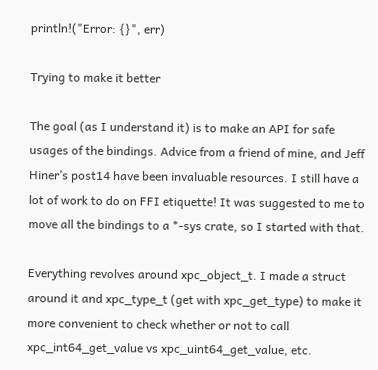println!("Error: {}", err)

Trying to make it better

The goal (as I understand it) is to make an API for safe usages of the bindings. Advice from a friend of mine, and Jeff Hiner’s post14 have been invaluable resources. I still have a lot of work to do on FFI etiquette! It was suggested to me to move all the bindings to a *-sys crate, so I started with that.

Everything revolves around xpc_object_t. I made a struct around it and xpc_type_t (get with xpc_get_type) to make it more convenient to check whether or not to call xpc_int64_get_value vs xpc_uint64_get_value, etc.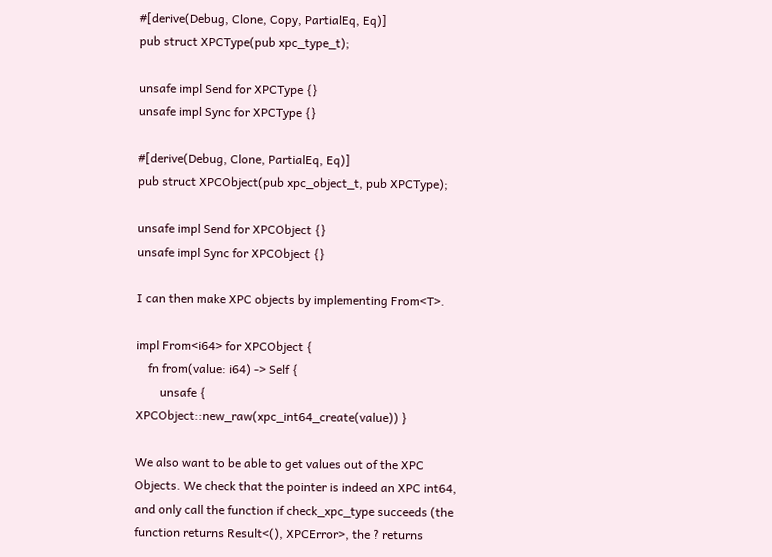#[derive(Debug, Clone, Copy, PartialEq, Eq)]
pub struct XPCType(pub xpc_type_t);

unsafe impl Send for XPCType {}
unsafe impl Sync for XPCType {}

#[derive(Debug, Clone, PartialEq, Eq)]
pub struct XPCObject(pub xpc_object_t, pub XPCType);

unsafe impl Send for XPCObject {}
unsafe impl Sync for XPCObject {}

I can then make XPC objects by implementing From<T>.

impl From<i64> for XPCObject {
    fn from(value: i64) -> Self {
        unsafe { XPCObject::new_raw(xpc_int64_create(value)) }

We also want to be able to get values out of the XPC Objects. We check that the pointer is indeed an XPC int64, and only call the function if check_xpc_type succeeds (the function returns Result<(), XPCError>, the ? returns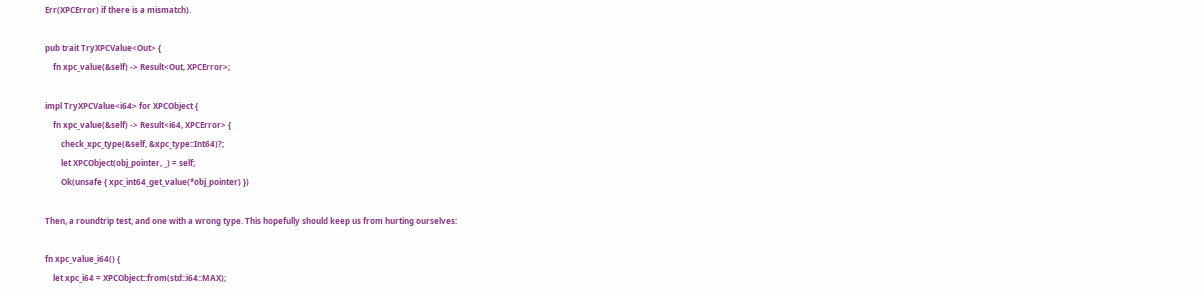Err(XPCError) if there is a mismatch).

pub trait TryXPCValue<Out> {
    fn xpc_value(&self) -> Result<Out, XPCError>;

impl TryXPCValue<i64> for XPCObject {
    fn xpc_value(&self) -> Result<i64, XPCError> {
        check_xpc_type(&self, &xpc_type::Int64)?;
        let XPCObject(obj_pointer, _) = self;
        Ok(unsafe { xpc_int64_get_value(*obj_pointer) })

Then, a roundtrip test, and one with a wrong type. This hopefully should keep us from hurting ourselves:

fn xpc_value_i64() {
    let xpc_i64 = XPCObject::from(std::i64::MAX);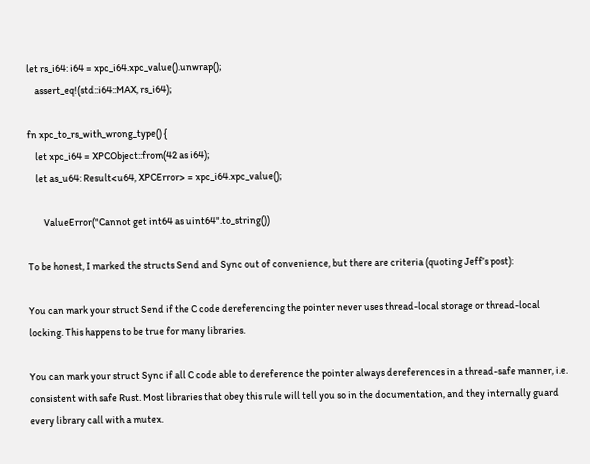let rs_i64: i64 = xpc_i64.xpc_value().unwrap();
    assert_eq!(std::i64::MAX, rs_i64);

fn xpc_to_rs_with_wrong_type() {
    let xpc_i64 = XPCObject::from(42 as i64);
    let as_u64: Result<u64, XPCError> = xpc_i64.xpc_value();

        ValueError("Cannot get int64 as uint64".to_string())

To be honest, I marked the structs Send and Sync out of convenience, but there are criteria (quoting Jeff’s post):

You can mark your struct Send if the C code dereferencing the pointer never uses thread-local storage or thread-local locking. This happens to be true for many libraries.

You can mark your struct Sync if all C code able to dereference the pointer always dereferences in a thread-safe manner, i.e. consistent with safe Rust. Most libraries that obey this rule will tell you so in the documentation, and they internally guard every library call with a mutex.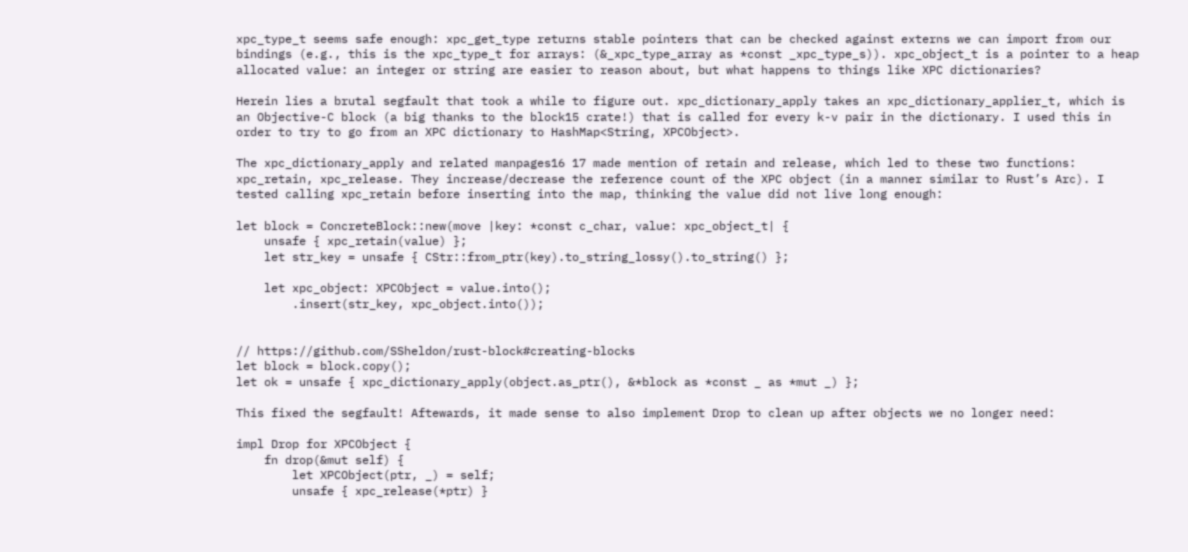xpc_type_t seems safe enough: xpc_get_type returns stable pointers that can be checked against externs we can import from our bindings (e.g., this is the xpc_type_t for arrays: (&_xpc_type_array as *const _xpc_type_s)). xpc_object_t is a pointer to a heap allocated value: an integer or string are easier to reason about, but what happens to things like XPC dictionaries?

Herein lies a brutal segfault that took a while to figure out. xpc_dictionary_apply takes an xpc_dictionary_applier_t, which is an Objective-C block (a big thanks to the block15 crate!) that is called for every k-v pair in the dictionary. I used this in order to try to go from an XPC dictionary to HashMap<String, XPCObject>.

The xpc_dictionary_apply and related manpages16 17 made mention of retain and release, which led to these two functions: xpc_retain, xpc_release. They increase/decrease the reference count of the XPC object (in a manner similar to Rust’s Arc). I tested calling xpc_retain before inserting into the map, thinking the value did not live long enough:

let block = ConcreteBlock::new(move |key: *const c_char, value: xpc_object_t| {
    unsafe { xpc_retain(value) };
    let str_key = unsafe { CStr::from_ptr(key).to_string_lossy().to_string() };

    let xpc_object: XPCObject = value.into();
        .insert(str_key, xpc_object.into());


// https://github.com/SSheldon/rust-block#creating-blocks
let block = block.copy();
let ok = unsafe { xpc_dictionary_apply(object.as_ptr(), &*block as *const _ as *mut _) };

This fixed the segfault! Aftewards, it made sense to also implement Drop to clean up after objects we no longer need:

impl Drop for XPCObject {
    fn drop(&mut self) {
        let XPCObject(ptr, _) = self;
        unsafe { xpc_release(*ptr) }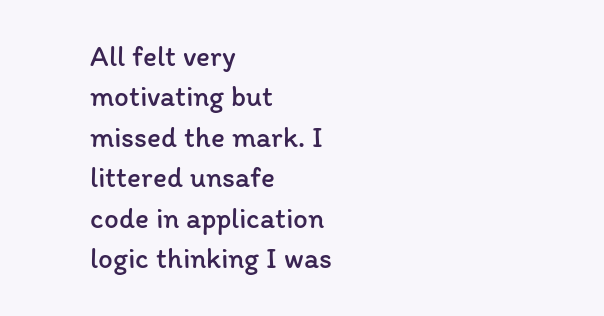All felt very motivating but missed the mark. I littered unsafe code in application logic thinking I was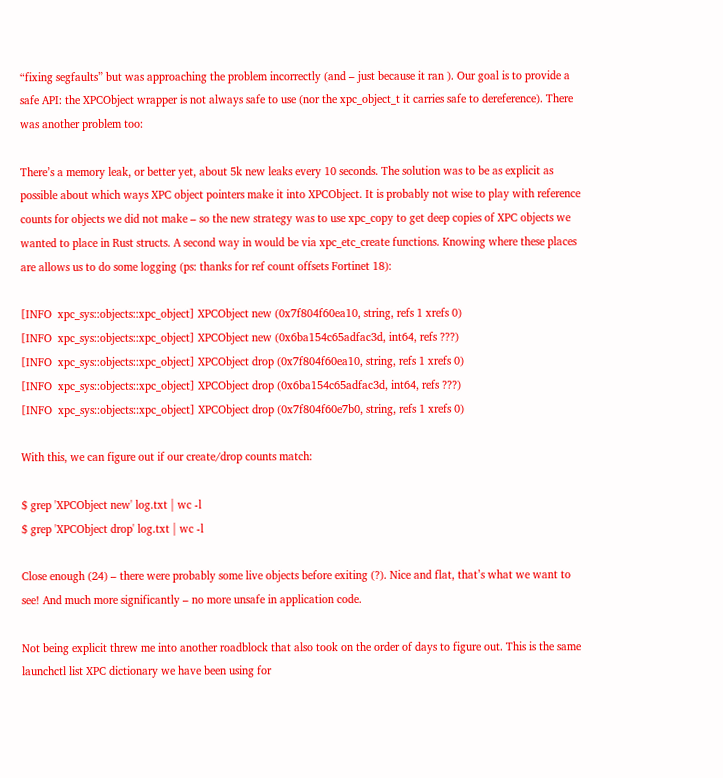“fixing segfaults” but was approaching the problem incorrectly (and – just because it ran ). Our goal is to provide a safe API: the XPCObject wrapper is not always safe to use (nor the xpc_object_t it carries safe to dereference). There was another problem too:

There’s a memory leak, or better yet, about 5k new leaks every 10 seconds. The solution was to be as explicit as possible about which ways XPC object pointers make it into XPCObject. It is probably not wise to play with reference counts for objects we did not make – so the new strategy was to use xpc_copy to get deep copies of XPC objects we wanted to place in Rust structs. A second way in would be via xpc_etc_create functions. Knowing where these places are allows us to do some logging (ps: thanks for ref count offsets Fortinet 18):

[INFO  xpc_sys::objects::xpc_object] XPCObject new (0x7f804f60ea10, string, refs 1 xrefs 0)
[INFO  xpc_sys::objects::xpc_object] XPCObject new (0x6ba154c65adfac3d, int64, refs ???)
[INFO  xpc_sys::objects::xpc_object] XPCObject drop (0x7f804f60ea10, string, refs 1 xrefs 0)
[INFO  xpc_sys::objects::xpc_object] XPCObject drop (0x6ba154c65adfac3d, int64, refs ???)
[INFO  xpc_sys::objects::xpc_object] XPCObject drop (0x7f804f60e7b0, string, refs 1 xrefs 0)

With this, we can figure out if our create/drop counts match:

$ grep 'XPCObject new' log.txt | wc -l
$ grep 'XPCObject drop' log.txt | wc -l

Close enough (24) – there were probably some live objects before exiting (?). Nice and flat, that’s what we want to see! And much more significantly – no more unsafe in application code.

Not being explicit threw me into another roadblock that also took on the order of days to figure out. This is the same launchctl list XPC dictionary we have been using for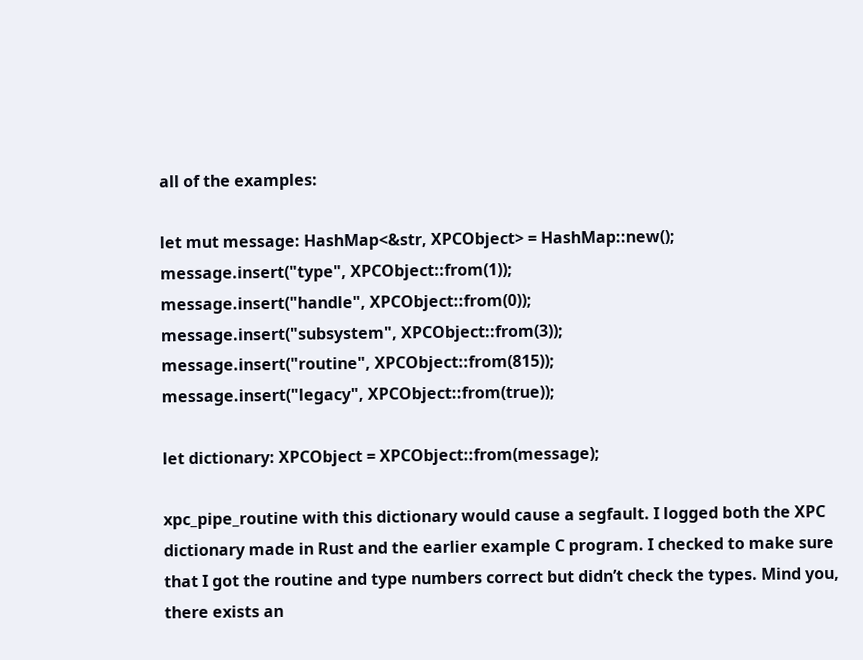all of the examples:

let mut message: HashMap<&str, XPCObject> = HashMap::new();
message.insert("type", XPCObject::from(1));
message.insert("handle", XPCObject::from(0));
message.insert("subsystem", XPCObject::from(3));
message.insert("routine", XPCObject::from(815));
message.insert("legacy", XPCObject::from(true));

let dictionary: XPCObject = XPCObject::from(message);

xpc_pipe_routine with this dictionary would cause a segfault. I logged both the XPC dictionary made in Rust and the earlier example C program. I checked to make sure that I got the routine and type numbers correct but didn’t check the types. Mind you, there exists an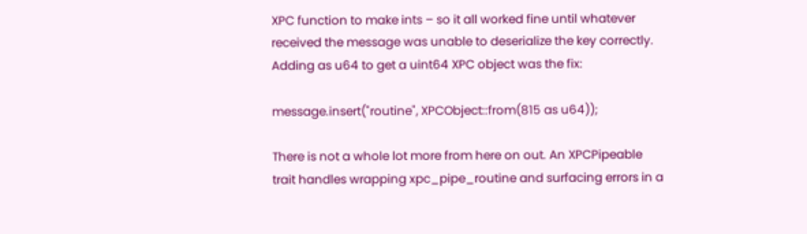XPC function to make ints – so it all worked fine until whatever received the message was unable to deserialize the key correctly. Adding as u64 to get a uint64 XPC object was the fix:

message.insert("routine", XPCObject::from(815 as u64));

There is not a whole lot more from here on out. An XPCPipeable trait handles wrapping xpc_pipe_routine and surfacing errors in a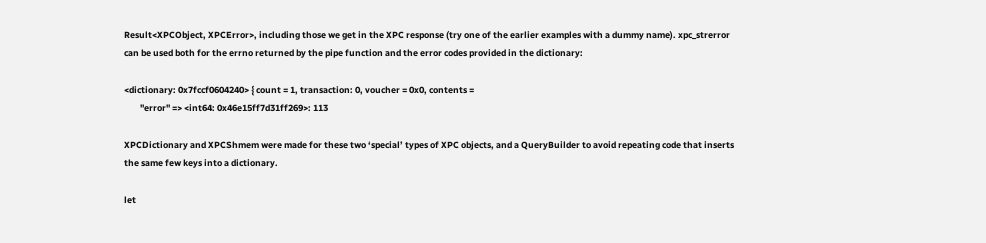Result<XPCObject, XPCError>, including those we get in the XPC response (try one of the earlier examples with a dummy name). xpc_strerror can be used both for the errno returned by the pipe function and the error codes provided in the dictionary:

<dictionary: 0x7fccf0604240> { count = 1, transaction: 0, voucher = 0x0, contents =
        "error" => <int64: 0x46e15ff7d31ff269>: 113

XPCDictionary and XPCShmem were made for these two ‘special’ types of XPC objects, and a QueryBuilder to avoid repeating code that inserts the same few keys into a dictionary.

let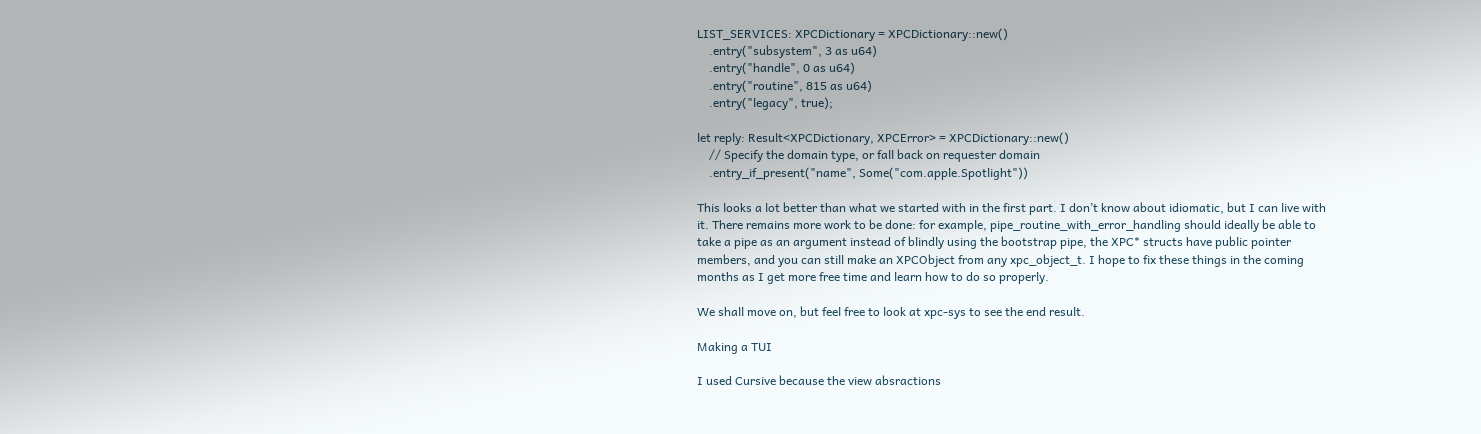LIST_SERVICES: XPCDictionary = XPCDictionary::new()
    .entry("subsystem", 3 as u64)
    .entry("handle", 0 as u64)
    .entry("routine", 815 as u64)
    .entry("legacy", true);

let reply: Result<XPCDictionary, XPCError> = XPCDictionary::new()
    // Specify the domain type, or fall back on requester domain
    .entry_if_present("name", Some("com.apple.Spotlight"))

This looks a lot better than what we started with in the first part. I don’t know about idiomatic, but I can live with it. There remains more work to be done: for example, pipe_routine_with_error_handling should ideally be able to take a pipe as an argument instead of blindly using the bootstrap pipe, the XPC* structs have public pointer members, and you can still make an XPCObject from any xpc_object_t. I hope to fix these things in the coming months as I get more free time and learn how to do so properly.

We shall move on, but feel free to look at xpc-sys to see the end result.

Making a TUI

I used Cursive because the view absractions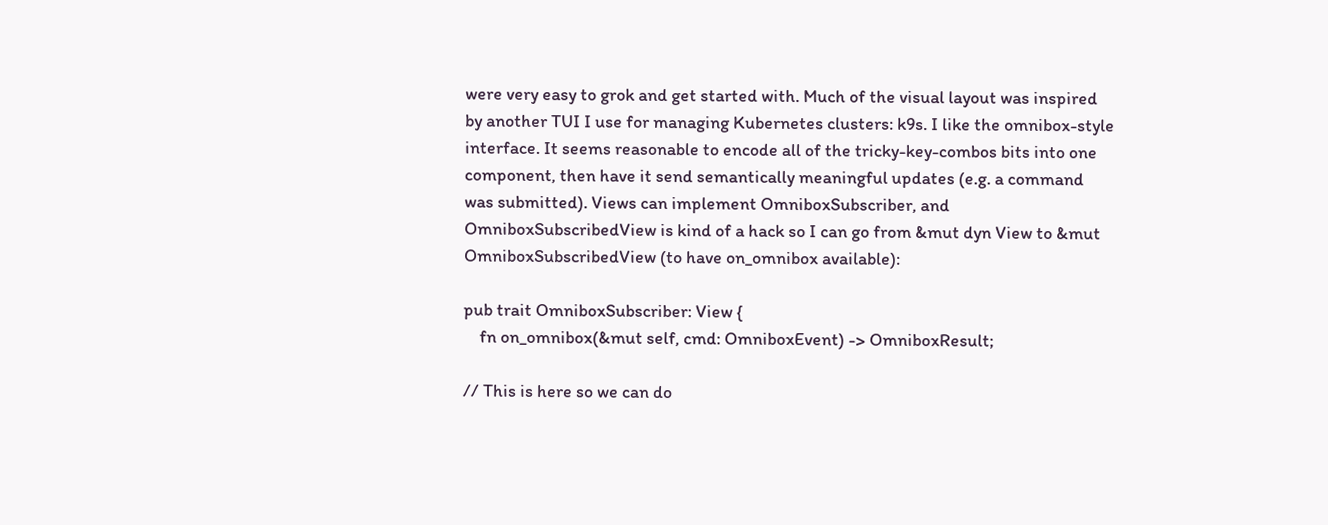were very easy to grok and get started with. Much of the visual layout was inspired by another TUI I use for managing Kubernetes clusters: k9s. I like the omnibox-style interface. It seems reasonable to encode all of the tricky-key-combos bits into one component, then have it send semantically meaningful updates (e.g. a command was submitted). Views can implement OmniboxSubscriber, and OmniboxSubscribedView is kind of a hack so I can go from &mut dyn View to &mut OmniboxSubscribedView (to have on_omnibox available):

pub trait OmniboxSubscriber: View {
    fn on_omnibox(&mut self, cmd: OmniboxEvent) -> OmniboxResult;

// This is here so we can do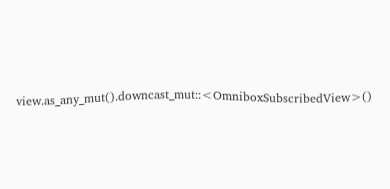view.as_any_mut().downcast_mut::<OmniboxSubscribedView>()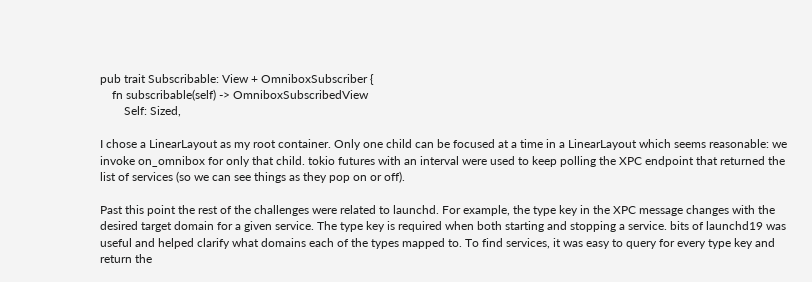pub trait Subscribable: View + OmniboxSubscriber {
    fn subscribable(self) -> OmniboxSubscribedView
        Self: Sized,

I chose a LinearLayout as my root container. Only one child can be focused at a time in a LinearLayout which seems reasonable: we invoke on_omnibox for only that child. tokio futures with an interval were used to keep polling the XPC endpoint that returned the list of services (so we can see things as they pop on or off).

Past this point the rest of the challenges were related to launchd. For example, the type key in the XPC message changes with the desired target domain for a given service. The type key is required when both starting and stopping a service. bits of launchd19 was useful and helped clarify what domains each of the types mapped to. To find services, it was easy to query for every type key and return the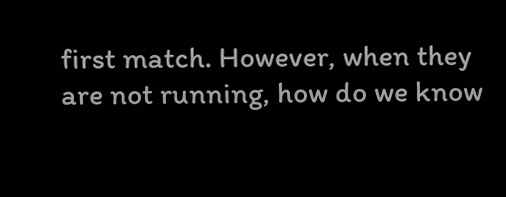first match. However, when they are not running, how do we know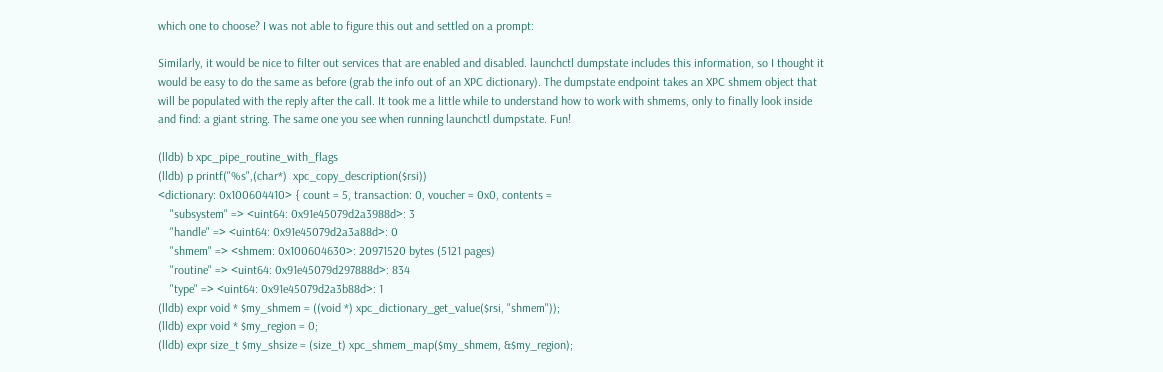which one to choose? I was not able to figure this out and settled on a prompt:

Similarly, it would be nice to filter out services that are enabled and disabled. launchctl dumpstate includes this information, so I thought it would be easy to do the same as before (grab the info out of an XPC dictionary). The dumpstate endpoint takes an XPC shmem object that will be populated with the reply after the call. It took me a little while to understand how to work with shmems, only to finally look inside and find: a giant string. The same one you see when running launchctl dumpstate. Fun!

(lldb) b xpc_pipe_routine_with_flags
(lldb) p printf("%s",(char*)  xpc_copy_description($rsi))
<dictionary: 0x100604410> { count = 5, transaction: 0, voucher = 0x0, contents =
    "subsystem" => <uint64: 0x91e45079d2a3988d>: 3
    "handle" => <uint64: 0x91e45079d2a3a88d>: 0
    "shmem" => <shmem: 0x100604630>: 20971520 bytes (5121 pages)
    "routine" => <uint64: 0x91e45079d297888d>: 834
    "type" => <uint64: 0x91e45079d2a3b88d>: 1
(lldb) expr void * $my_shmem = ((void *) xpc_dictionary_get_value($rsi, "shmem"));
(lldb) expr void * $my_region = 0;
(lldb) expr size_t $my_shsize = (size_t) xpc_shmem_map($my_shmem, &$my_region);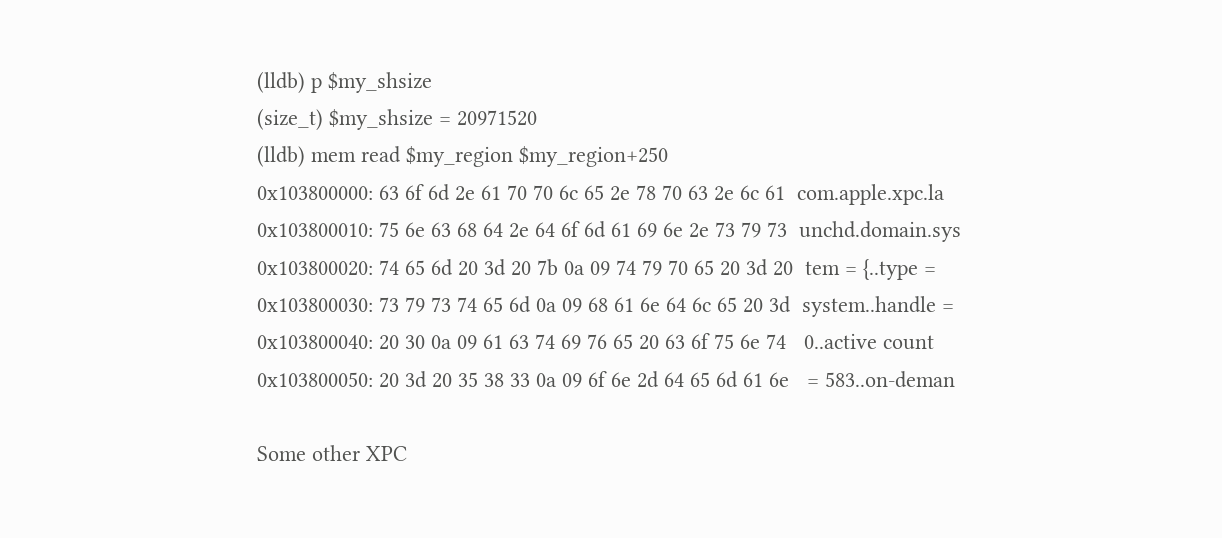(lldb) p $my_shsize
(size_t) $my_shsize = 20971520
(lldb) mem read $my_region $my_region+250
0x103800000: 63 6f 6d 2e 61 70 70 6c 65 2e 78 70 63 2e 6c 61  com.apple.xpc.la
0x103800010: 75 6e 63 68 64 2e 64 6f 6d 61 69 6e 2e 73 79 73  unchd.domain.sys
0x103800020: 74 65 6d 20 3d 20 7b 0a 09 74 79 70 65 20 3d 20  tem = {..type =
0x103800030: 73 79 73 74 65 6d 0a 09 68 61 6e 64 6c 65 20 3d  system..handle =
0x103800040: 20 30 0a 09 61 63 74 69 76 65 20 63 6f 75 6e 74   0..active count
0x103800050: 20 3d 20 35 38 33 0a 09 6f 6e 2d 64 65 6d 61 6e   = 583..on-deman

Some other XPC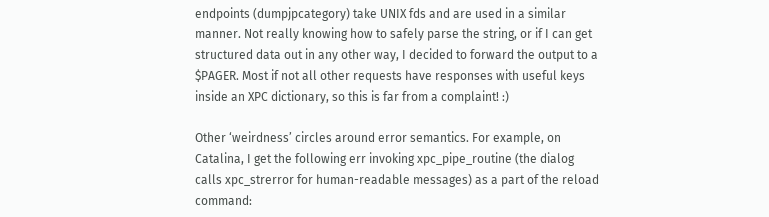endpoints (dumpjpcategory) take UNIX fds and are used in a similar manner. Not really knowing how to safely parse the string, or if I can get structured data out in any other way, I decided to forward the output to a $PAGER. Most if not all other requests have responses with useful keys inside an XPC dictionary, so this is far from a complaint! :)

Other ‘weirdness’ circles around error semantics. For example, on Catalina, I get the following err invoking xpc_pipe_routine (the dialog calls xpc_strerror for human-readable messages) as a part of the reload command: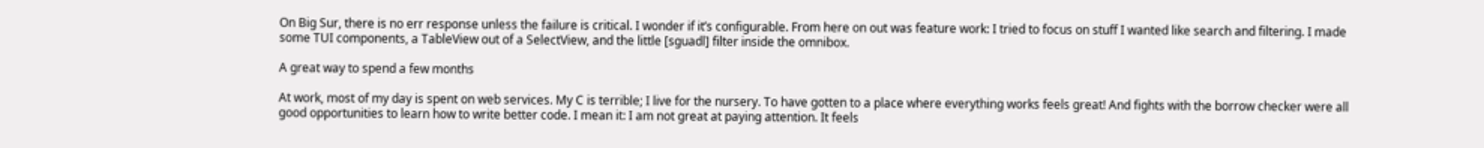On Big Sur, there is no err response unless the failure is critical. I wonder if it’s configurable. From here on out was feature work: I tried to focus on stuff I wanted like search and filtering. I made some TUI components, a TableView out of a SelectView, and the little [sguadl] filter inside the omnibox.

A great way to spend a few months

At work, most of my day is spent on web services. My C is terrible; I live for the nursery. To have gotten to a place where everything works feels great! And fights with the borrow checker were all good opportunities to learn how to write better code. I mean it: I am not great at paying attention. It feels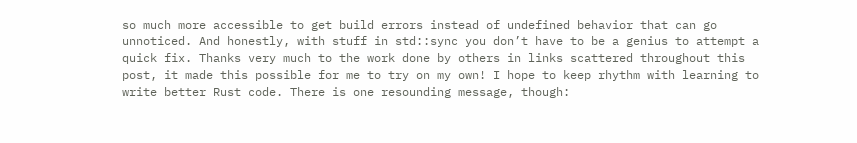so much more accessible to get build errors instead of undefined behavior that can go unnoticed. And honestly, with stuff in std::sync you don’t have to be a genius to attempt a quick fix. Thanks very much to the work done by others in links scattered throughout this post, it made this possible for me to try on my own! I hope to keep rhythm with learning to write better Rust code. There is one resounding message, though: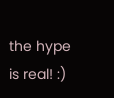the hype is real! :)